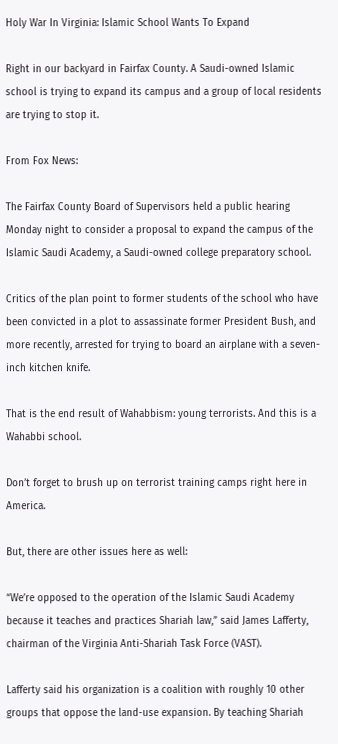Holy War In Virginia: Islamic School Wants To Expand

Right in our backyard in Fairfax County. A Saudi-owned Islamic school is trying to expand its campus and a group of local residents are trying to stop it.

From Fox News:

The Fairfax County Board of Supervisors held a public hearing Monday night to consider a proposal to expand the campus of the Islamic Saudi Academy, a Saudi-owned college preparatory school.

Critics of the plan point to former students of the school who have been convicted in a plot to assassinate former President Bush, and more recently, arrested for trying to board an airplane with a seven-inch kitchen knife.

That is the end result of Wahabbism: young terrorists. And this is a Wahabbi school.

Don’t forget to brush up on terrorist training camps right here in America.

But, there are other issues here as well:

“We’re opposed to the operation of the Islamic Saudi Academy because it teaches and practices Shariah law,” said James Lafferty, chairman of the Virginia Anti-Shariah Task Force (VAST).

Lafferty said his organization is a coalition with roughly 10 other groups that oppose the land-use expansion. By teaching Shariah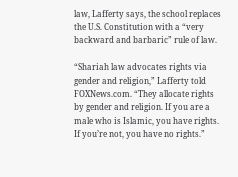law, Lafferty says, the school replaces the U.S. Constitution with a “very backward and barbaric” rule of law.

“Shariah law advocates rights via gender and religion,” Lafferty told FOXNews.com. “They allocate rights by gender and religion. If you are a male who is Islamic, you have rights. If you’re not, you have no rights.”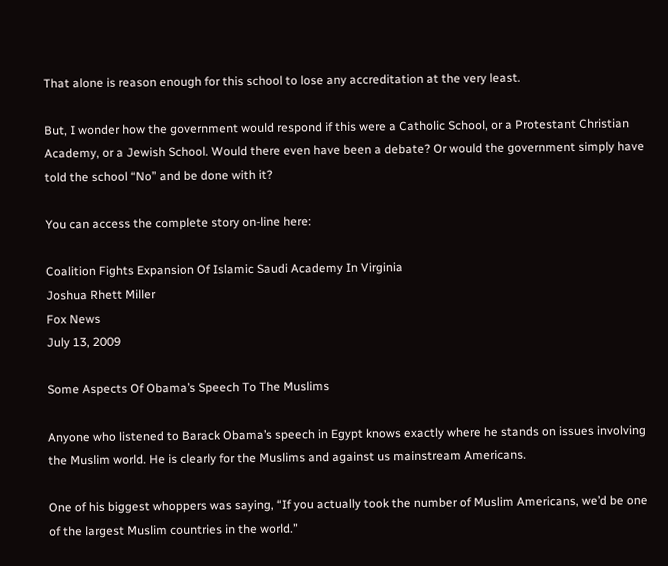That alone is reason enough for this school to lose any accreditation at the very least.

But, I wonder how the government would respond if this were a Catholic School, or a Protestant Christian Academy, or a Jewish School. Would there even have been a debate? Or would the government simply have told the school “No” and be done with it?

You can access the complete story on-line here:

Coalition Fights Expansion Of Islamic Saudi Academy In Virginia
Joshua Rhett Miller
Fox News
July 13, 2009

Some Aspects Of Obama’s Speech To The Muslims

Anyone who listened to Barack Obama’s speech in Egypt knows exactly where he stands on issues involving the Muslim world. He is clearly for the Muslims and against us mainstream Americans.

One of his biggest whoppers was saying, “If you actually took the number of Muslim Americans, we’d be one of the largest Muslim countries in the world.”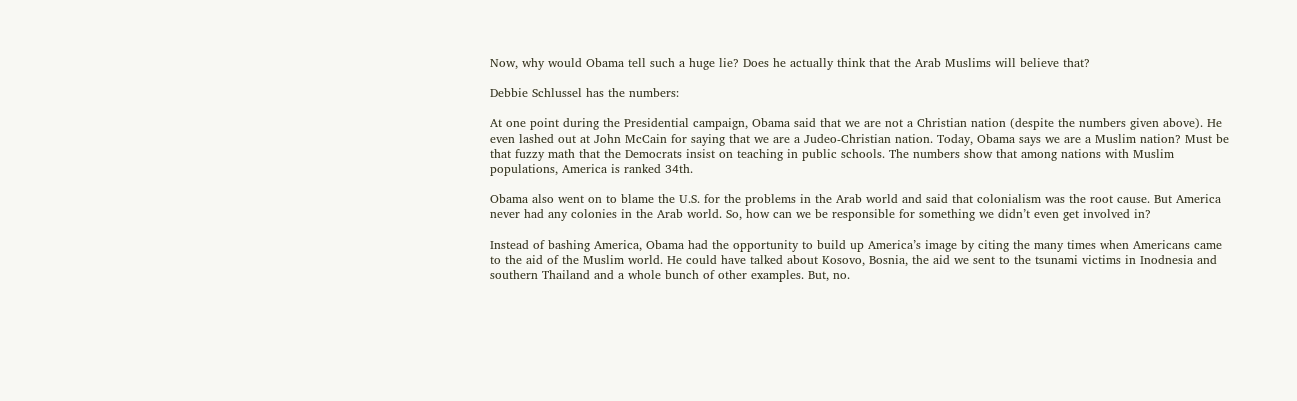Now, why would Obama tell such a huge lie? Does he actually think that the Arab Muslims will believe that?

Debbie Schlussel has the numbers:

At one point during the Presidential campaign, Obama said that we are not a Christian nation (despite the numbers given above). He even lashed out at John McCain for saying that we are a Judeo-Christian nation. Today, Obama says we are a Muslim nation? Must be that fuzzy math that the Democrats insist on teaching in public schools. The numbers show that among nations with Muslim populations, America is ranked 34th.

Obama also went on to blame the U.S. for the problems in the Arab world and said that colonialism was the root cause. But America never had any colonies in the Arab world. So, how can we be responsible for something we didn’t even get involved in?

Instead of bashing America, Obama had the opportunity to build up America’s image by citing the many times when Americans came to the aid of the Muslim world. He could have talked about Kosovo, Bosnia, the aid we sent to the tsunami victims in Inodnesia and southern Thailand and a whole bunch of other examples. But, no.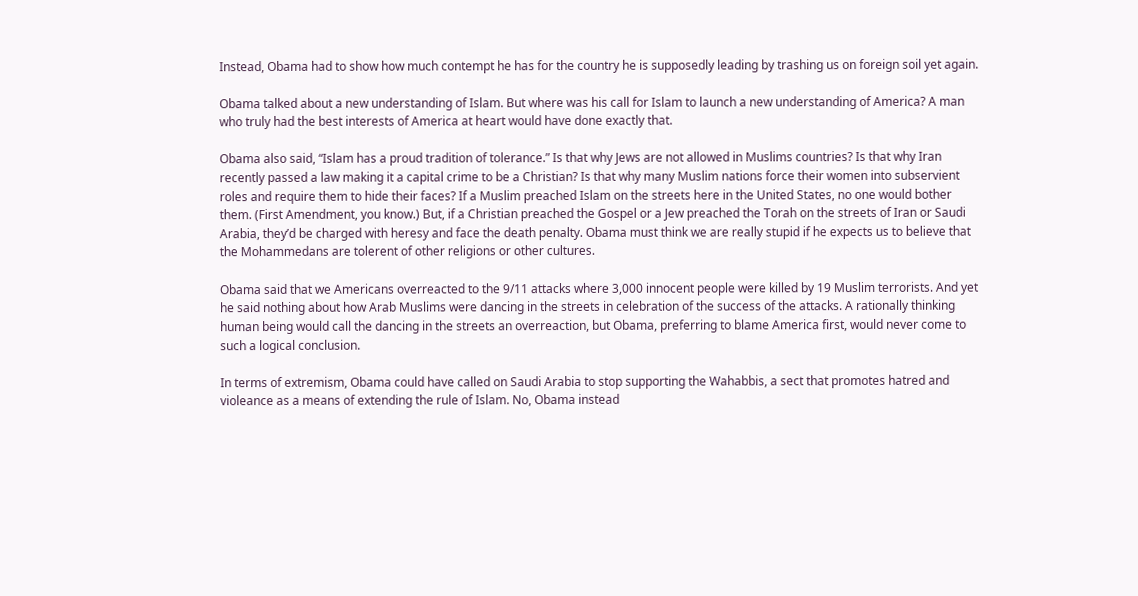Instead, Obama had to show how much contempt he has for the country he is supposedly leading by trashing us on foreign soil yet again.

Obama talked about a new understanding of Islam. But where was his call for Islam to launch a new understanding of America? A man who truly had the best interests of America at heart would have done exactly that.

Obama also said, “Islam has a proud tradition of tolerance.” Is that why Jews are not allowed in Muslims countries? Is that why Iran recently passed a law making it a capital crime to be a Christian? Is that why many Muslim nations force their women into subservient roles and require them to hide their faces? If a Muslim preached Islam on the streets here in the United States, no one would bother them. (First Amendment, you know.) But, if a Christian preached the Gospel or a Jew preached the Torah on the streets of Iran or Saudi Arabia, they’d be charged with heresy and face the death penalty. Obama must think we are really stupid if he expects us to believe that the Mohammedans are tolerent of other religions or other cultures.

Obama said that we Americans overreacted to the 9/11 attacks where 3,000 innocent people were killed by 19 Muslim terrorists. And yet he said nothing about how Arab Muslims were dancing in the streets in celebration of the success of the attacks. A rationally thinking human being would call the dancing in the streets an overreaction, but Obama, preferring to blame America first, would never come to such a logical conclusion.

In terms of extremism, Obama could have called on Saudi Arabia to stop supporting the Wahabbis, a sect that promotes hatred and violeance as a means of extending the rule of Islam. No, Obama instead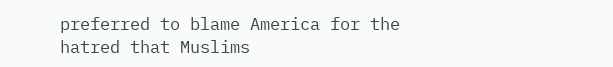preferred to blame America for the hatred that Muslims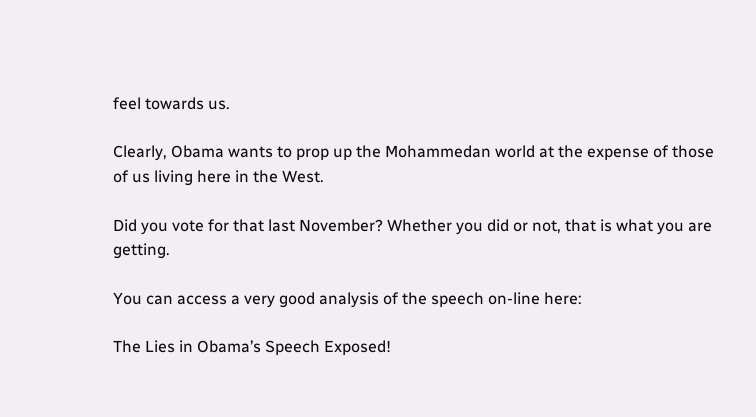feel towards us.

Clearly, Obama wants to prop up the Mohammedan world at the expense of those of us living here in the West.

Did you vote for that last November? Whether you did or not, that is what you are getting.

You can access a very good analysis of the speech on-line here:

The Lies in Obama’s Speech Exposed!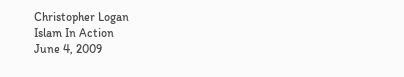Christopher Logan
Islam In Action
June 4, 2009